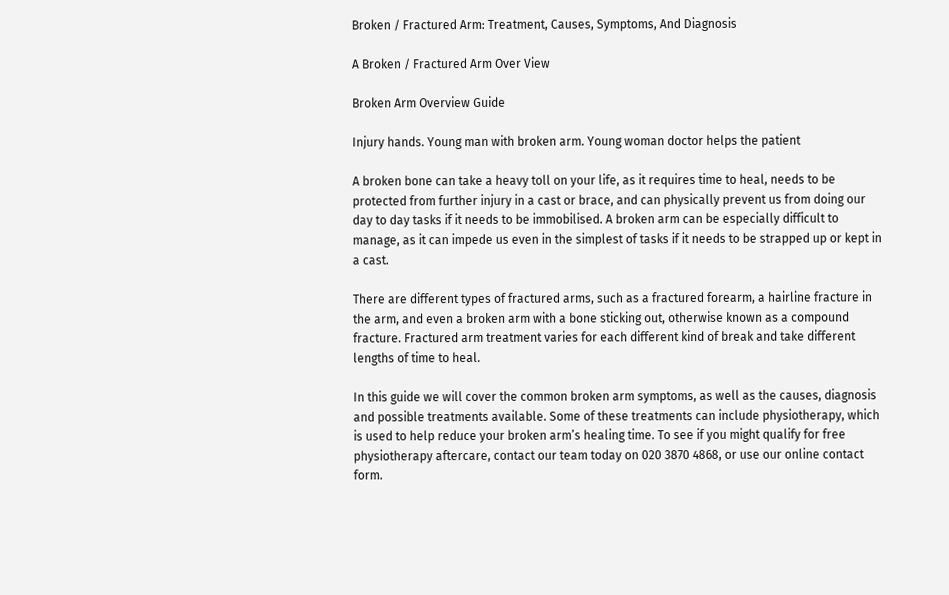Broken / Fractured Arm: Treatment, Causes, Symptoms, And Diagnosis

A Broken / Fractured Arm Over View

Broken Arm Overview Guide

Injury hands. Young man with broken arm. Young woman doctor helps the patient

A broken bone can take a heavy toll on your life, as it requires time to heal, needs to be protected from further injury in a cast or brace, and can physically prevent us from doing our day to day tasks if it needs to be immobilised. A broken arm can be especially difficult to manage, as it can impede us even in the simplest of tasks if it needs to be strapped up or kept in a cast.

There are different types of fractured arms, such as a fractured forearm, a hairline fracture in the arm, and even a broken arm with a bone sticking out, otherwise known as a compound fracture. Fractured arm treatment varies for each different kind of break and take different lengths of time to heal.

In this guide we will cover the common broken arm symptoms, as well as the causes, diagnosis and possible treatments available. Some of these treatments can include physiotherapy, which is used to help reduce your broken arm’s healing time. To see if you might qualify for free physiotherapy aftercare, contact our team today on 020 3870 4868, or use our online contact form.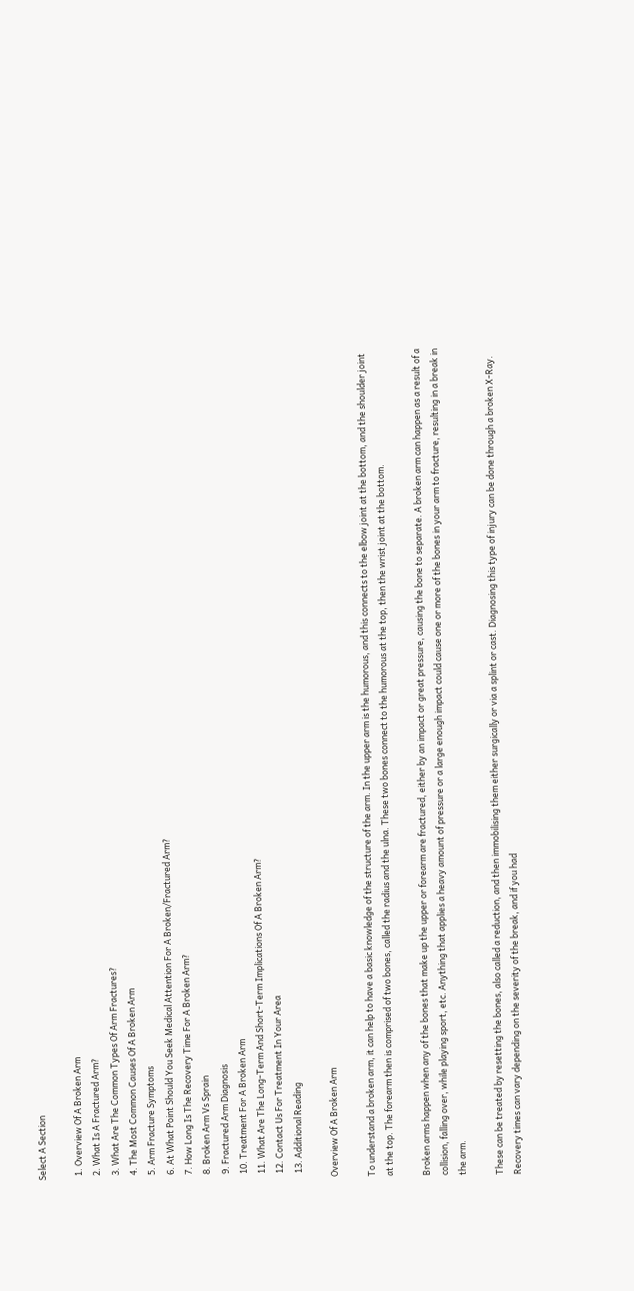Select A Section

  1. Overview Of A Broken Arm
  2. What Is A Fractured Arm?
  3. What Are The Common Types Of Arm Fractures?
  4. The Most Common Causes Of A Broken Arm
  5. Arm Fracture Symptoms
  6. At What Point Should You Seek Medical Attention For A Broken/Fractured Arm?
  7. How Long Is The Recovery Time For A Broken Arm?
  8. Broken Arm Vs Sprain
  9. Fractured Arm Diagnosis
  10. Treatment For A Broken Arm
  11. What Are The Long-Term And Short-Term Implications Of A Broken Arm?
  12. Contact Us For Treatment In Your Area
  13. Additional Reading

Overview Of A Broken Arm

To understand a broken arm, it can help to have a basic knowledge of the structure of the arm. In the upper arm is the humorous, and this connects to the elbow joint at the bottom, and the shoulder joint at the top. The forearm then is comprised of two bones, called the radius and the ulna. These two bones connect to the humorous at the top, then the wrist joint at the bottom.

Broken arms happen when any of the bones that make up the upper or forearm are fractured, either by an impact or great pressure, causing the bone to separate. A broken arm can happen as a result of a collision, falling over, while playing sport, etc. Anything that applies a heavy amount of pressure or a large enough impact could cause one or more of the bones in your arm to fracture, resulting in a break in the arm.

These can be treated by resetting the bones, also called a reduction, and then immobilising them either surgically or via a splint or cast. Diagnosing this type of injury can be done through a broken X-Ray. Recovery times can vary depending on the severity of the break, and if you had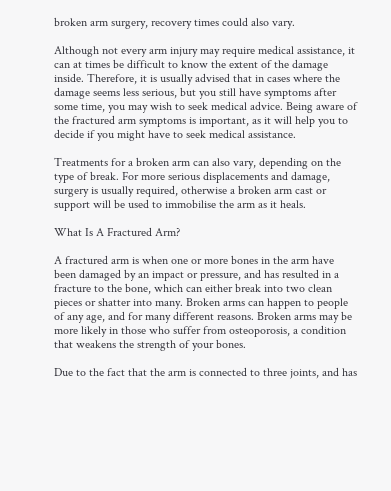broken arm surgery, recovery times could also vary.

Although not every arm injury may require medical assistance, it can at times be difficult to know the extent of the damage inside. Therefore, it is usually advised that in cases where the damage seems less serious, but you still have symptoms after some time, you may wish to seek medical advice. Being aware of the fractured arm symptoms is important, as it will help you to decide if you might have to seek medical assistance.

Treatments for a broken arm can also vary, depending on the type of break. For more serious displacements and damage, surgery is usually required, otherwise a broken arm cast or support will be used to immobilise the arm as it heals.

What Is A Fractured Arm?

A fractured arm is when one or more bones in the arm have been damaged by an impact or pressure, and has resulted in a fracture to the bone, which can either break into two clean pieces or shatter into many. Broken arms can happen to people of any age, and for many different reasons. Broken arms may be more likely in those who suffer from osteoporosis, a condition that weakens the strength of your bones.

Due to the fact that the arm is connected to three joints, and has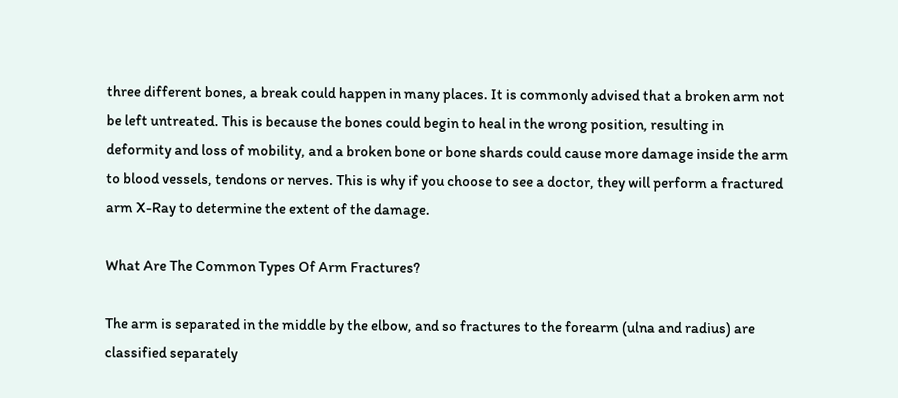three different bones, a break could happen in many places. It is commonly advised that a broken arm not be left untreated. This is because the bones could begin to heal in the wrong position, resulting in deformity and loss of mobility, and a broken bone or bone shards could cause more damage inside the arm to blood vessels, tendons or nerves. This is why if you choose to see a doctor, they will perform a fractured arm X-Ray to determine the extent of the damage.

What Are The Common Types Of Arm Fractures?

The arm is separated in the middle by the elbow, and so fractures to the forearm (ulna and radius) are classified separately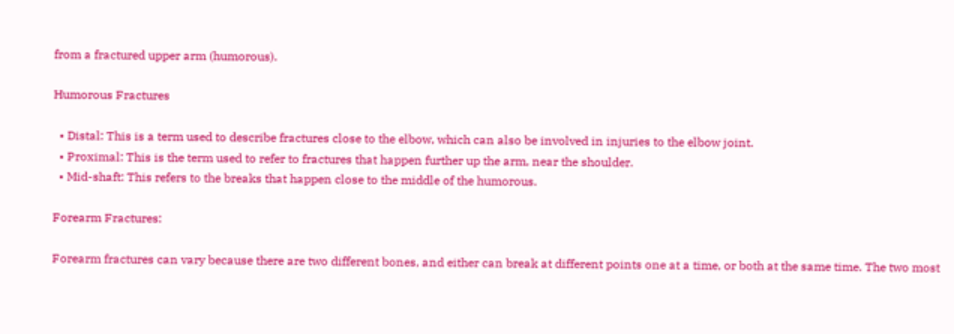from a fractured upper arm (humorous).

Humorous Fractures

  • Distal: This is a term used to describe fractures close to the elbow, which can also be involved in injuries to the elbow joint.
  • Proximal: This is the term used to refer to fractures that happen further up the arm, near the shoulder.
  • Mid-shaft: This refers to the breaks that happen close to the middle of the humorous.

Forearm Fractures:

Forearm fractures can vary because there are two different bones, and either can break at different points one at a time, or both at the same time. The two most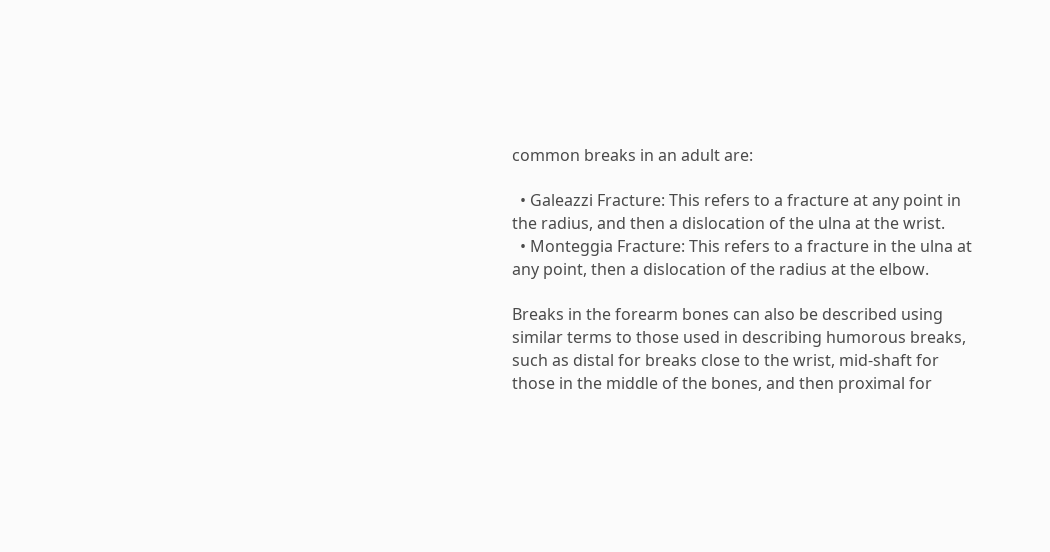common breaks in an adult are:

  • Galeazzi Fracture: This refers to a fracture at any point in the radius, and then a dislocation of the ulna at the wrist.
  • Monteggia Fracture: This refers to a fracture in the ulna at any point, then a dislocation of the radius at the elbow.

Breaks in the forearm bones can also be described using similar terms to those used in describing humorous breaks, such as distal for breaks close to the wrist, mid-shaft for those in the middle of the bones, and then proximal for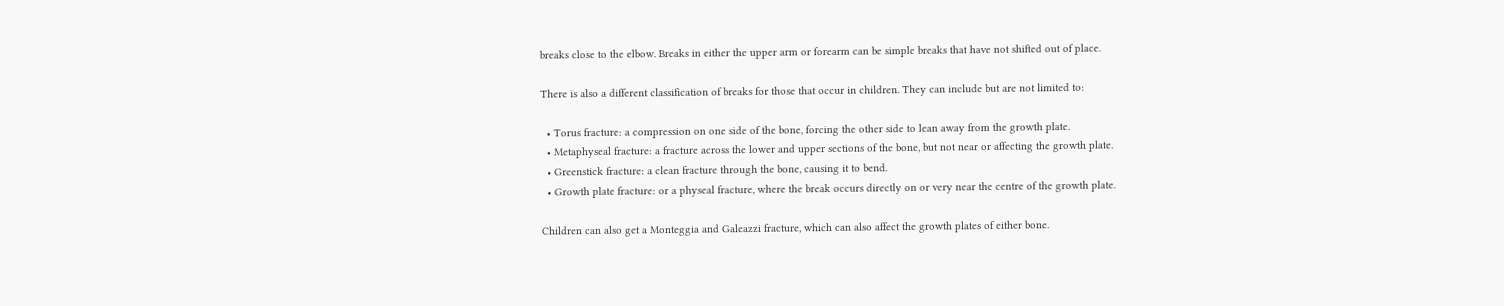breaks close to the elbow. Breaks in either the upper arm or forearm can be simple breaks that have not shifted out of place.

There is also a different classification of breaks for those that occur in children. They can include but are not limited to:

  • Torus fracture: a compression on one side of the bone, forcing the other side to lean away from the growth plate.
  • Metaphyseal fracture: a fracture across the lower and upper sections of the bone, but not near or affecting the growth plate.
  • Greenstick fracture: a clean fracture through the bone, causing it to bend.
  • Growth plate fracture: or a physeal fracture, where the break occurs directly on or very near the centre of the growth plate.

Children can also get a Monteggia and Galeazzi fracture, which can also affect the growth plates of either bone.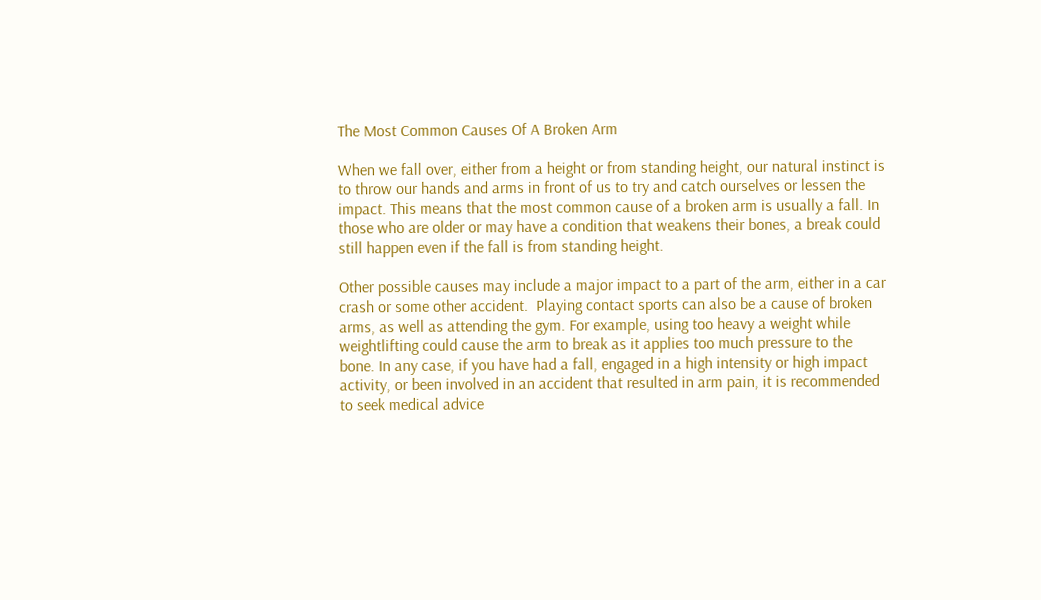The Most Common Causes Of A Broken Arm

When we fall over, either from a height or from standing height, our natural instinct is to throw our hands and arms in front of us to try and catch ourselves or lessen the impact. This means that the most common cause of a broken arm is usually a fall. In those who are older or may have a condition that weakens their bones, a break could still happen even if the fall is from standing height.

Other possible causes may include a major impact to a part of the arm, either in a car crash or some other accident.  Playing contact sports can also be a cause of broken arms, as well as attending the gym. For example, using too heavy a weight while weightlifting could cause the arm to break as it applies too much pressure to the bone. In any case, if you have had a fall, engaged in a high intensity or high impact activity, or been involved in an accident that resulted in arm pain, it is recommended to seek medical advice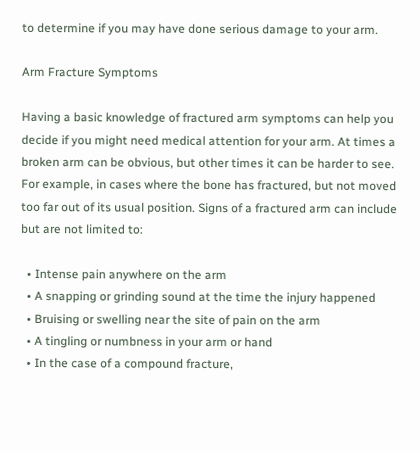to determine if you may have done serious damage to your arm.

Arm Fracture Symptoms

Having a basic knowledge of fractured arm symptoms can help you decide if you might need medical attention for your arm. At times a broken arm can be obvious, but other times it can be harder to see. For example, in cases where the bone has fractured, but not moved too far out of its usual position. Signs of a fractured arm can include but are not limited to:

  • Intense pain anywhere on the arm
  • A snapping or grinding sound at the time the injury happened
  • Bruising or swelling near the site of pain on the arm
  • A tingling or numbness in your arm or hand
  • In the case of a compound fracture,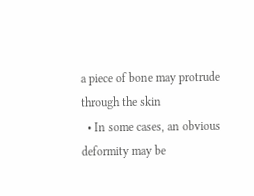a piece of bone may protrude through the skin
  • In some cases, an obvious deformity may be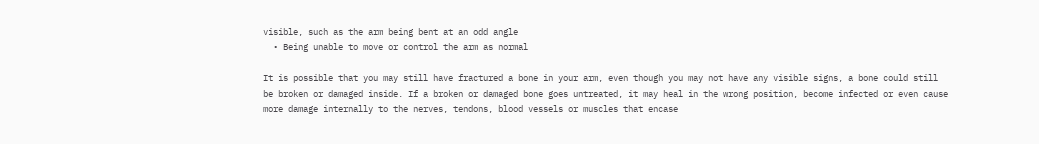visible, such as the arm being bent at an odd angle
  • Being unable to move or control the arm as normal

It is possible that you may still have fractured a bone in your arm, even though you may not have any visible signs, a bone could still be broken or damaged inside. If a broken or damaged bone goes untreated, it may heal in the wrong position, become infected or even cause more damage internally to the nerves, tendons, blood vessels or muscles that encase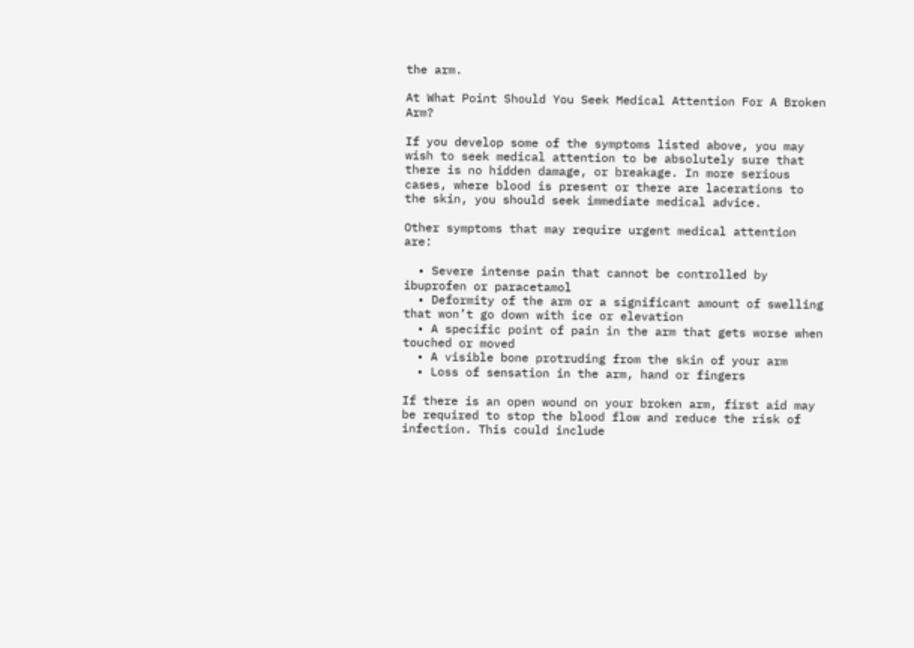the arm.

At What Point Should You Seek Medical Attention For A Broken Arm?

If you develop some of the symptoms listed above, you may wish to seek medical attention to be absolutely sure that there is no hidden damage, or breakage. In more serious cases, where blood is present or there are lacerations to the skin, you should seek immediate medical advice.

Other symptoms that may require urgent medical attention are:

  • Severe intense pain that cannot be controlled by ibuprofen or paracetamol
  • Deformity of the arm or a significant amount of swelling that won’t go down with ice or elevation
  • A specific point of pain in the arm that gets worse when touched or moved
  • A visible bone protruding from the skin of your arm
  • Loss of sensation in the arm, hand or fingers

If there is an open wound on your broken arm, first aid may be required to stop the blood flow and reduce the risk of infection. This could include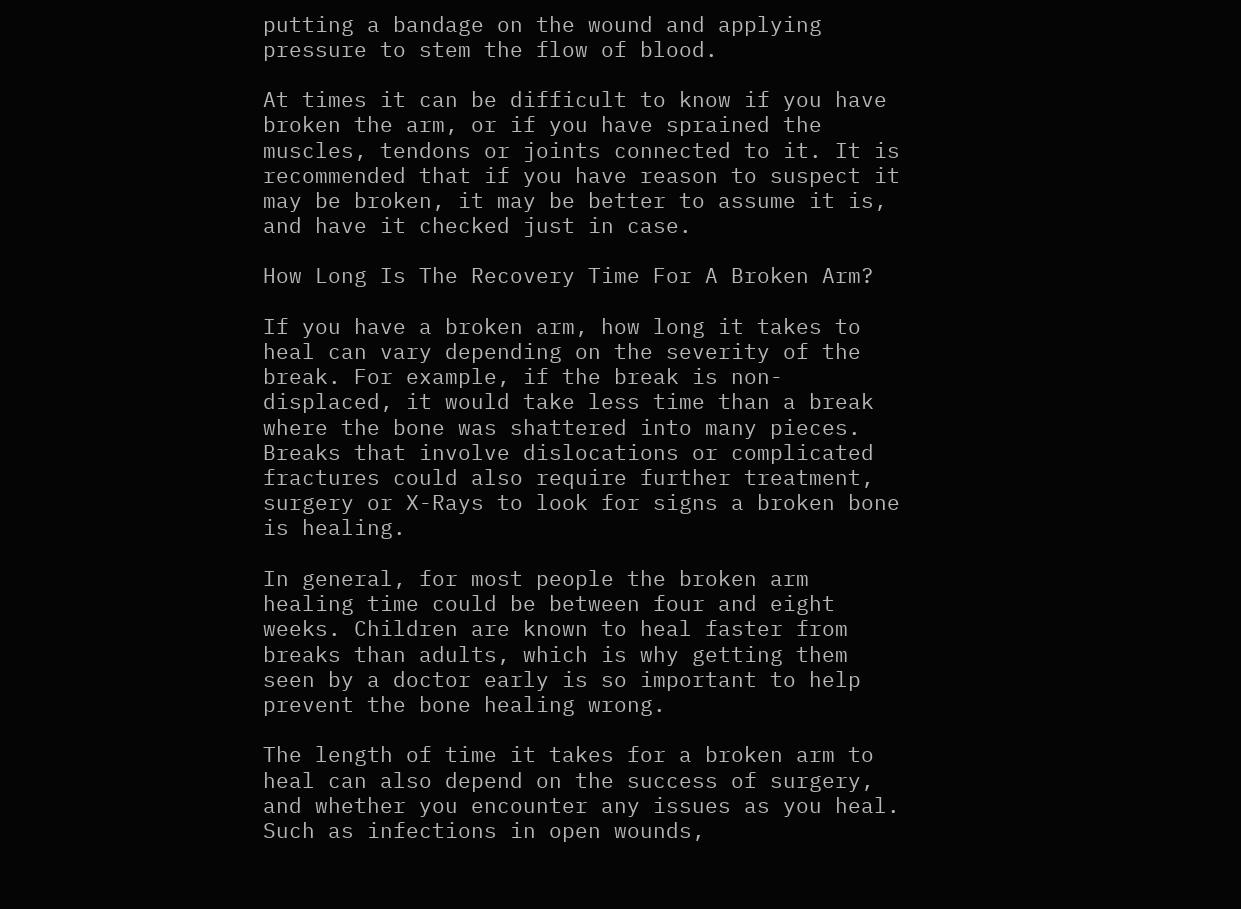putting a bandage on the wound and applying pressure to stem the flow of blood.

At times it can be difficult to know if you have broken the arm, or if you have sprained the muscles, tendons or joints connected to it. It is recommended that if you have reason to suspect it may be broken, it may be better to assume it is, and have it checked just in case.

How Long Is The Recovery Time For A Broken Arm?

If you have a broken arm, how long it takes to heal can vary depending on the severity of the break. For example, if the break is non-displaced, it would take less time than a break where the bone was shattered into many pieces. Breaks that involve dislocations or complicated fractures could also require further treatment, surgery or X-Rays to look for signs a broken bone is healing.

In general, for most people the broken arm healing time could be between four and eight weeks. Children are known to heal faster from breaks than adults, which is why getting them seen by a doctor early is so important to help prevent the bone healing wrong.

The length of time it takes for a broken arm to heal can also depend on the success of surgery, and whether you encounter any issues as you heal. Such as infections in open wounds,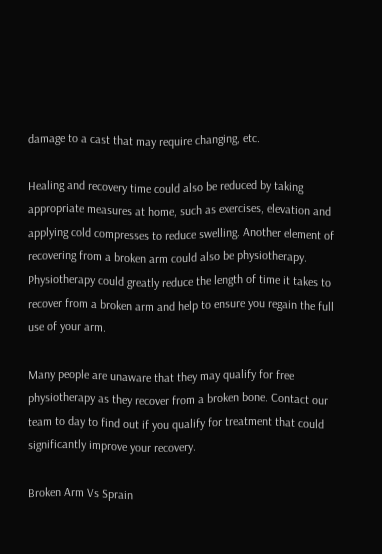damage to a cast that may require changing, etc.

Healing and recovery time could also be reduced by taking appropriate measures at home, such as exercises, elevation and applying cold compresses to reduce swelling. Another element of recovering from a broken arm could also be physiotherapy. Physiotherapy could greatly reduce the length of time it takes to recover from a broken arm and help to ensure you regain the full use of your arm.

Many people are unaware that they may qualify for free physiotherapy as they recover from a broken bone. Contact our team to day to find out if you qualify for treatment that could significantly improve your recovery.

Broken Arm Vs Sprain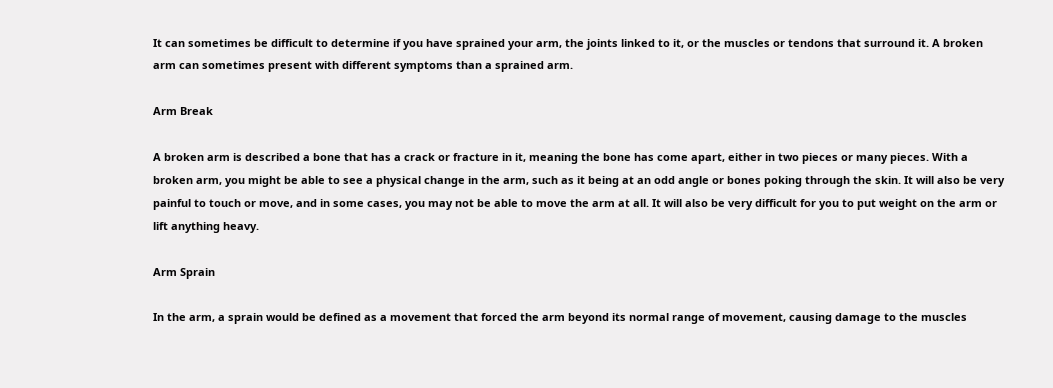It can sometimes be difficult to determine if you have sprained your arm, the joints linked to it, or the muscles or tendons that surround it. A broken arm can sometimes present with different symptoms than a sprained arm.

Arm Break

A broken arm is described a bone that has a crack or fracture in it, meaning the bone has come apart, either in two pieces or many pieces. With a broken arm, you might be able to see a physical change in the arm, such as it being at an odd angle or bones poking through the skin. It will also be very painful to touch or move, and in some cases, you may not be able to move the arm at all. It will also be very difficult for you to put weight on the arm or lift anything heavy.

Arm Sprain

In the arm, a sprain would be defined as a movement that forced the arm beyond its normal range of movement, causing damage to the muscles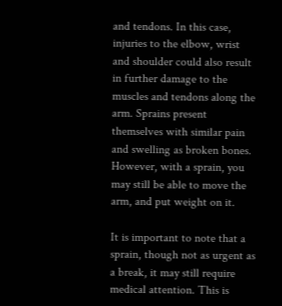and tendons. In this case, injuries to the elbow, wrist and shoulder could also result in further damage to the muscles and tendons along the arm. Sprains present themselves with similar pain and swelling as broken bones. However, with a sprain, you may still be able to move the arm, and put weight on it.

It is important to note that a sprain, though not as urgent as a break, it may still require medical attention. This is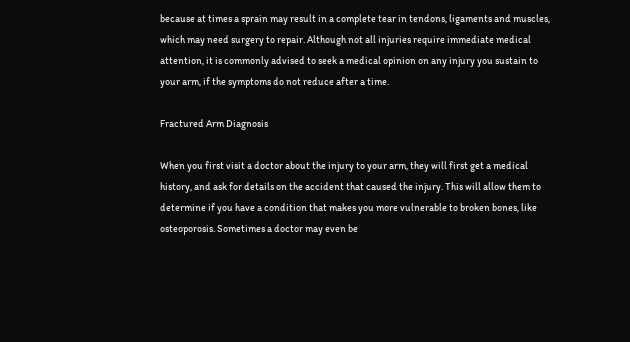because at times a sprain may result in a complete tear in tendons, ligaments and muscles, which may need surgery to repair. Although not all injuries require immediate medical attention, it is commonly advised to seek a medical opinion on any injury you sustain to your arm, if the symptoms do not reduce after a time.

Fractured Arm Diagnosis

When you first visit a doctor about the injury to your arm, they will first get a medical history, and ask for details on the accident that caused the injury. This will allow them to determine if you have a condition that makes you more vulnerable to broken bones, like osteoporosis. Sometimes a doctor may even be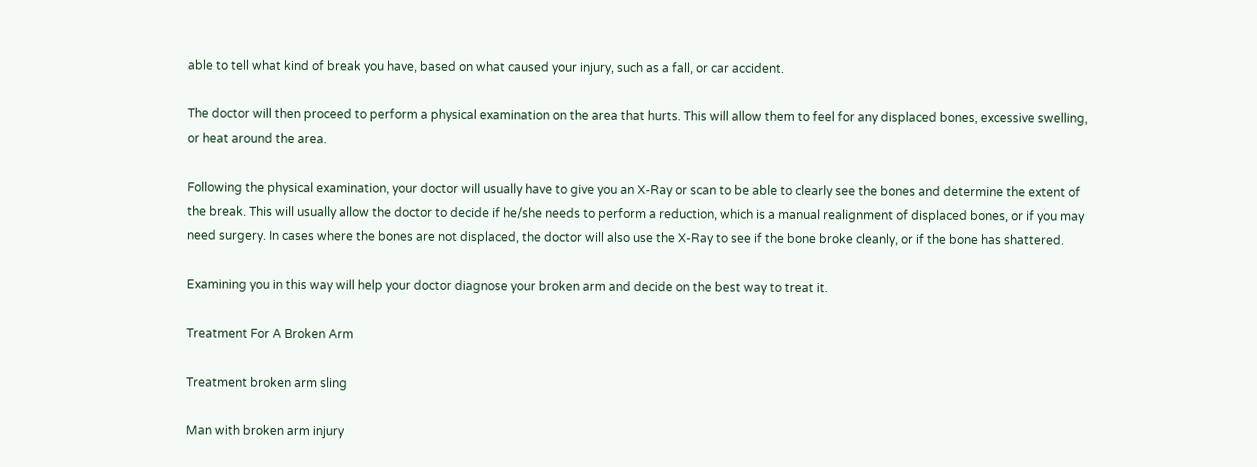able to tell what kind of break you have, based on what caused your injury, such as a fall, or car accident.

The doctor will then proceed to perform a physical examination on the area that hurts. This will allow them to feel for any displaced bones, excessive swelling, or heat around the area.

Following the physical examination, your doctor will usually have to give you an X-Ray or scan to be able to clearly see the bones and determine the extent of the break. This will usually allow the doctor to decide if he/she needs to perform a reduction, which is a manual realignment of displaced bones, or if you may need surgery. In cases where the bones are not displaced, the doctor will also use the X-Ray to see if the bone broke cleanly, or if the bone has shattered.

Examining you in this way will help your doctor diagnose your broken arm and decide on the best way to treat it.

Treatment For A Broken Arm

Treatment broken arm sling

Man with broken arm injury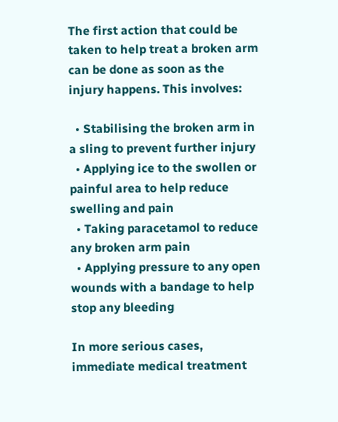The first action that could be taken to help treat a broken arm can be done as soon as the injury happens. This involves:

  • Stabilising the broken arm in a sling to prevent further injury
  • Applying ice to the swollen or painful area to help reduce swelling and pain
  • Taking paracetamol to reduce any broken arm pain
  • Applying pressure to any open wounds with a bandage to help stop any bleeding

In more serious cases, immediate medical treatment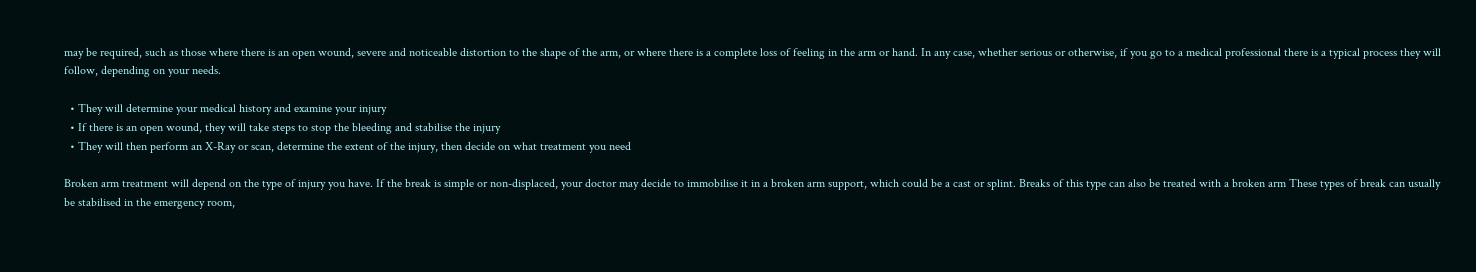may be required, such as those where there is an open wound, severe and noticeable distortion to the shape of the arm, or where there is a complete loss of feeling in the arm or hand. In any case, whether serious or otherwise, if you go to a medical professional there is a typical process they will follow, depending on your needs.

  • They will determine your medical history and examine your injury
  • If there is an open wound, they will take steps to stop the bleeding and stabilise the injury
  • They will then perform an X-Ray or scan, determine the extent of the injury, then decide on what treatment you need

Broken arm treatment will depend on the type of injury you have. If the break is simple or non-displaced, your doctor may decide to immobilise it in a broken arm support, which could be a cast or splint. Breaks of this type can also be treated with a broken arm These types of break can usually be stabilised in the emergency room,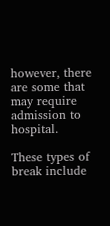however, there are some that may require admission to hospital.

These types of break include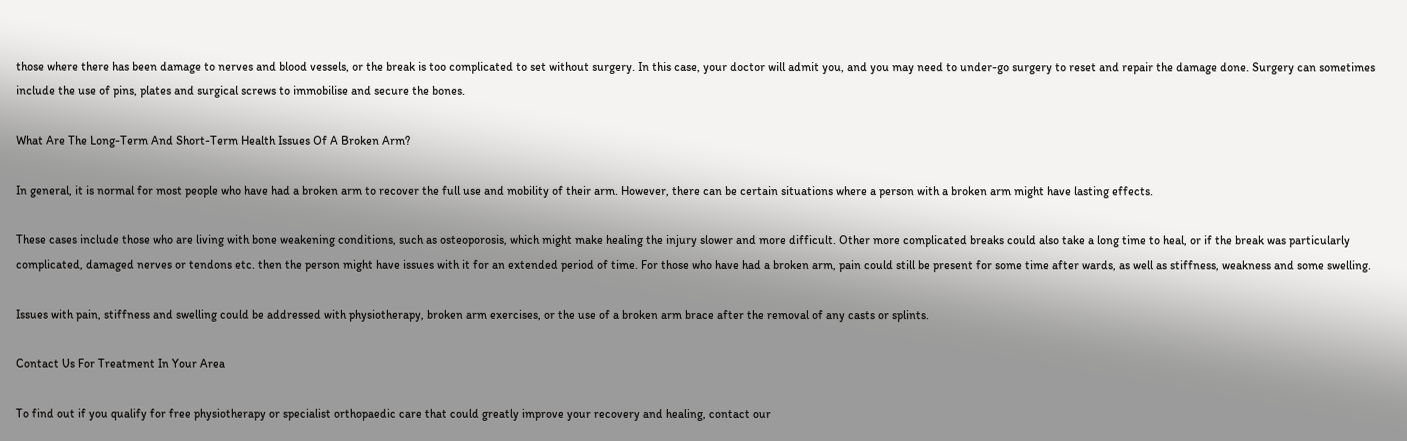those where there has been damage to nerves and blood vessels, or the break is too complicated to set without surgery. In this case, your doctor will admit you, and you may need to under-go surgery to reset and repair the damage done. Surgery can sometimes include the use of pins, plates and surgical screws to immobilise and secure the bones.

What Are The Long-Term And Short-Term Health Issues Of A Broken Arm?

In general, it is normal for most people who have had a broken arm to recover the full use and mobility of their arm. However, there can be certain situations where a person with a broken arm might have lasting effects.

These cases include those who are living with bone weakening conditions, such as osteoporosis, which might make healing the injury slower and more difficult. Other more complicated breaks could also take a long time to heal, or if the break was particularly complicated, damaged nerves or tendons etc. then the person might have issues with it for an extended period of time. For those who have had a broken arm, pain could still be present for some time after wards, as well as stiffness, weakness and some swelling.

Issues with pain, stiffness and swelling could be addressed with physiotherapy, broken arm exercises, or the use of a broken arm brace after the removal of any casts or splints.

Contact Us For Treatment In Your Area

To find out if you qualify for free physiotherapy or specialist orthopaedic care that could greatly improve your recovery and healing, contact our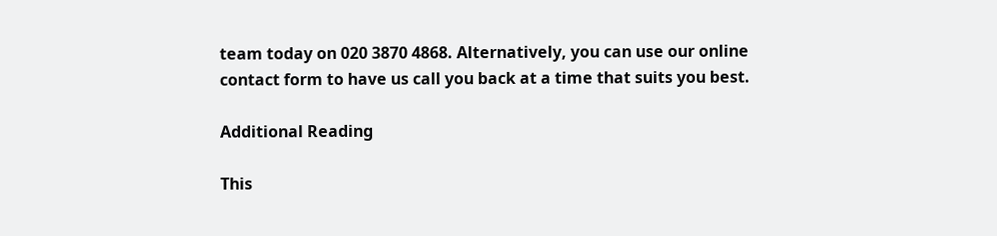team today on 020 3870 4868. Alternatively, you can use our online contact form to have us call you back at a time that suits you best.

Additional Reading

This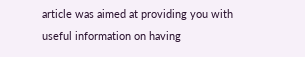article was aimed at providing you with useful information on having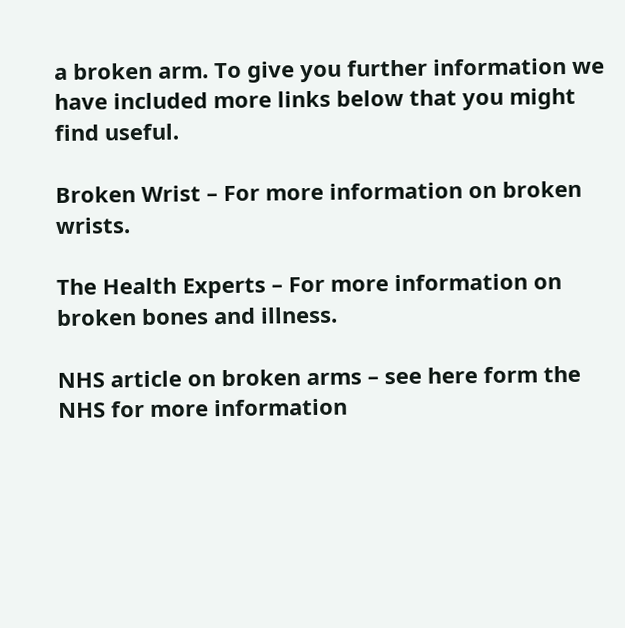a broken arm. To give you further information we have included more links below that you might find useful.

Broken Wrist – For more information on broken wrists.

The Health Experts – For more information on broken bones and illness.

NHS article on broken arms – see here form the NHS for more information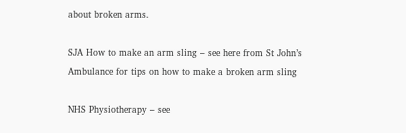about broken arms.

SJA How to make an arm sling – see here from St John’s Ambulance for tips on how to make a broken arm sling

NHS Physiotherapy – see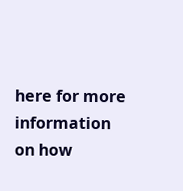here for more information on how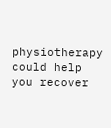physiotherapy could help you recover